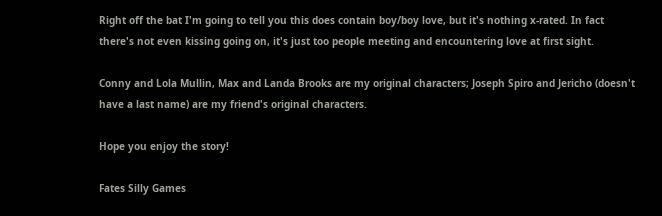Right off the bat I'm going to tell you this does contain boy/boy love, but it's nothing x-rated. In fact there's not even kissing going on, it's just too people meeting and encountering love at first sight.

Conny and Lola Mullin, Max and Landa Brooks are my original characters; Joseph Spiro and Jericho (doesn't have a last name) are my friend's original characters.

Hope you enjoy the story!

Fates Silly Games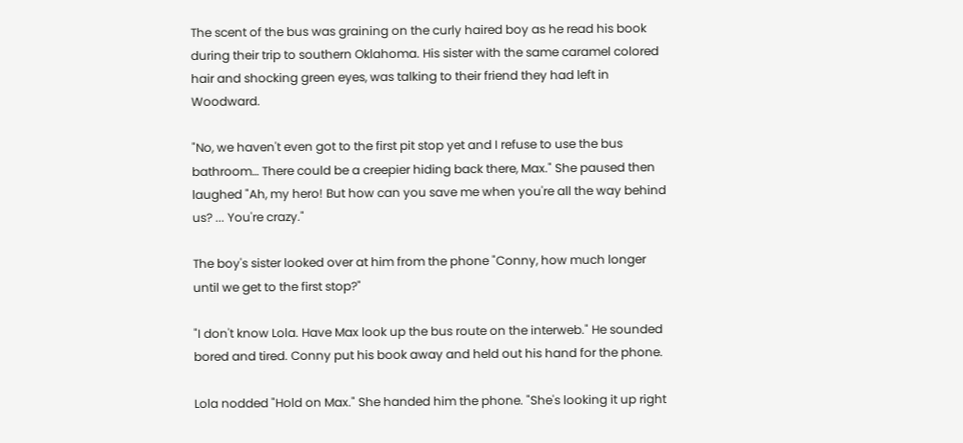The scent of the bus was graining on the curly haired boy as he read his book during their trip to southern Oklahoma. His sister with the same caramel colored hair and shocking green eyes, was talking to their friend they had left in Woodward.

"No, we haven't even got to the first pit stop yet and I refuse to use the bus bathroom… There could be a creepier hiding back there, Max." She paused then laughed "Ah, my hero! But how can you save me when you're all the way behind us? ... You're crazy."

The boy's sister looked over at him from the phone "Conny, how much longer until we get to the first stop?"

"I don't know Lola. Have Max look up the bus route on the interweb." He sounded bored and tired. Conny put his book away and held out his hand for the phone.

Lola nodded "Hold on Max." She handed him the phone. "She's looking it up right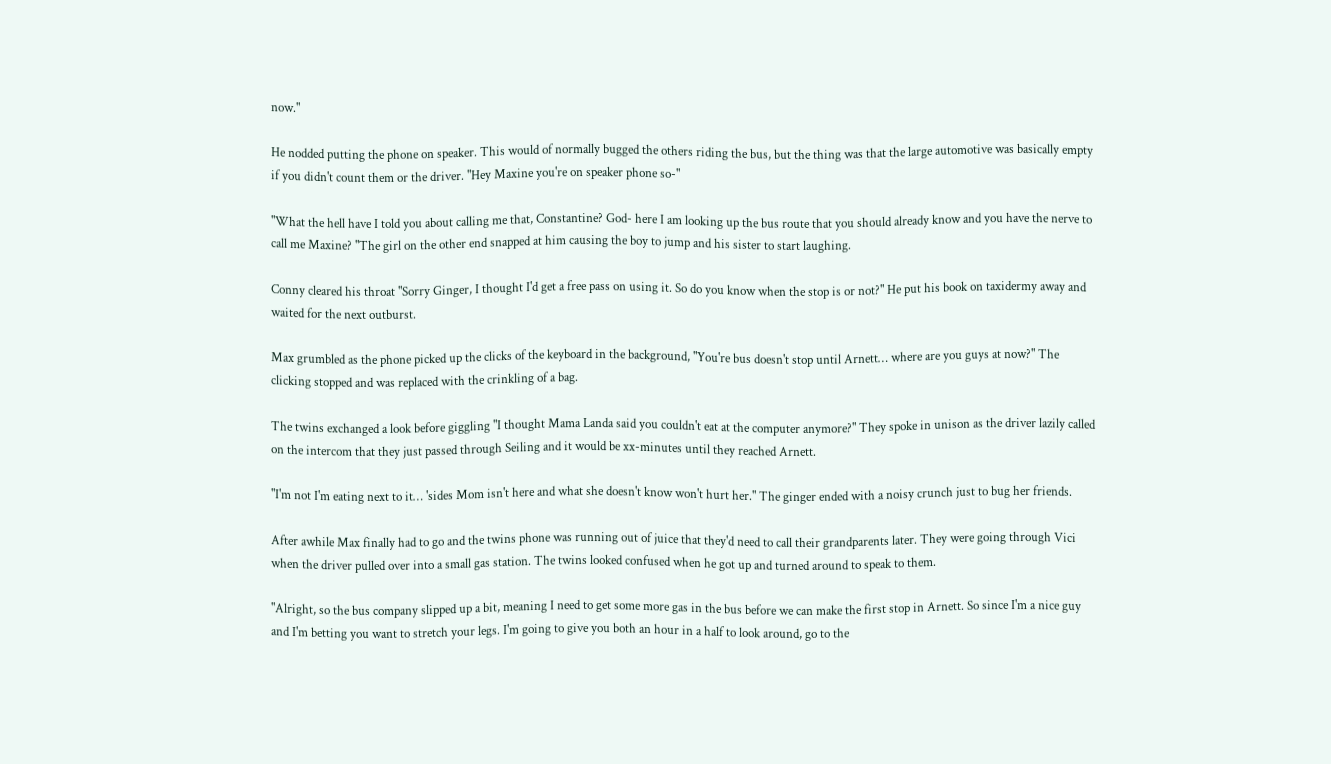now."

He nodded putting the phone on speaker. This would of normally bugged the others riding the bus, but the thing was that the large automotive was basically empty if you didn't count them or the driver. "Hey Maxine you're on speaker phone so-"

"What the hell have I told you about calling me that, Constantine? God- here I am looking up the bus route that you should already know and you have the nerve to call me Maxine? "The girl on the other end snapped at him causing the boy to jump and his sister to start laughing.

Conny cleared his throat "Sorry Ginger, I thought I'd get a free pass on using it. So do you know when the stop is or not?" He put his book on taxidermy away and waited for the next outburst.

Max grumbled as the phone picked up the clicks of the keyboard in the background, "You're bus doesn't stop until Arnett… where are you guys at now?" The clicking stopped and was replaced with the crinkling of a bag.

The twins exchanged a look before giggling "I thought Mama Landa said you couldn't eat at the computer anymore?" They spoke in unison as the driver lazily called on the intercom that they just passed through Seiling and it would be xx-minutes until they reached Arnett.

"I'm not I'm eating next to it… 'sides Mom isn't here and what she doesn't know won't hurt her." The ginger ended with a noisy crunch just to bug her friends.

After awhile Max finally had to go and the twins phone was running out of juice that they'd need to call their grandparents later. They were going through Vici when the driver pulled over into a small gas station. The twins looked confused when he got up and turned around to speak to them.

"Alright, so the bus company slipped up a bit, meaning I need to get some more gas in the bus before we can make the first stop in Arnett. So since I'm a nice guy and I'm betting you want to stretch your legs. I'm going to give you both an hour in a half to look around, go to the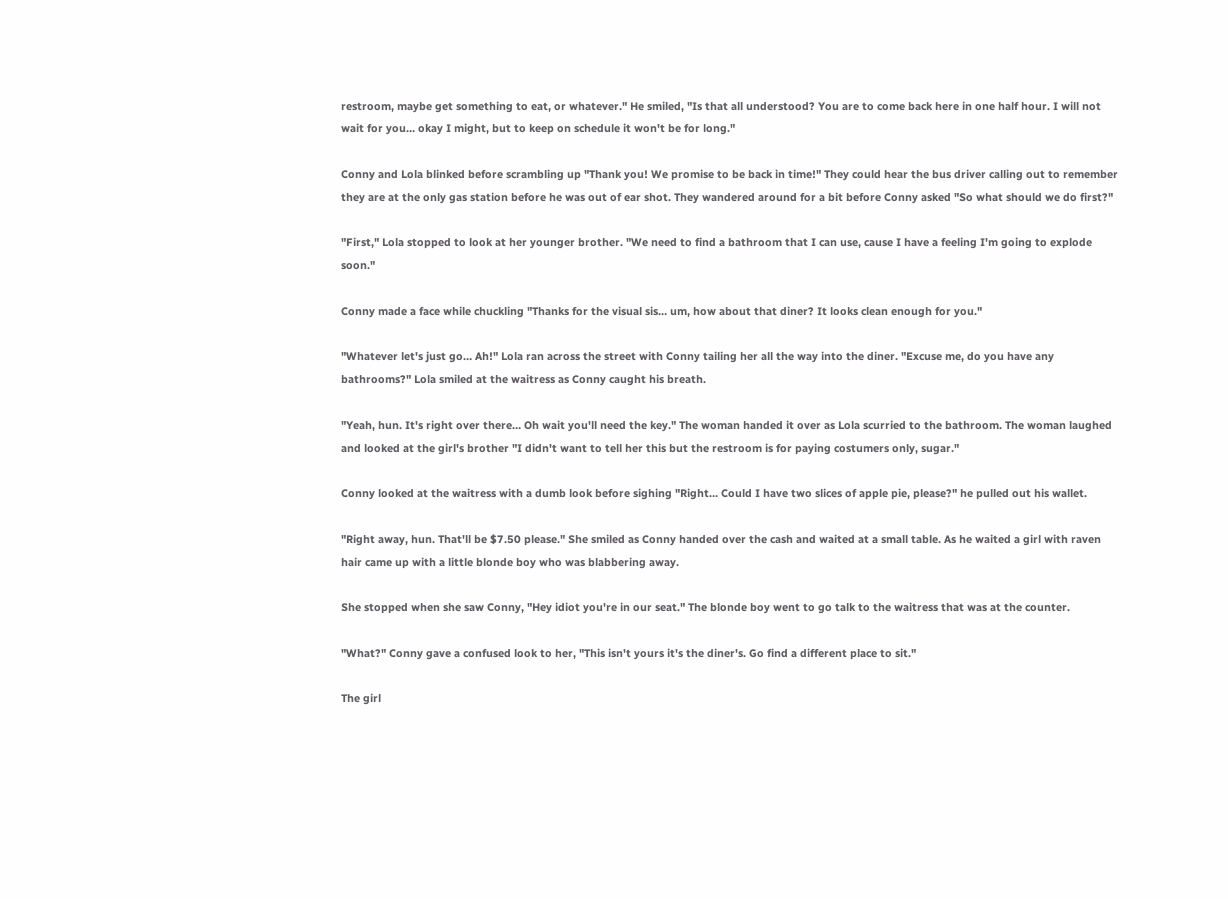restroom, maybe get something to eat, or whatever." He smiled, "Is that all understood? You are to come back here in one half hour. I will not wait for you… okay I might, but to keep on schedule it won't be for long."

Conny and Lola blinked before scrambling up "Thank you! We promise to be back in time!" They could hear the bus driver calling out to remember they are at the only gas station before he was out of ear shot. They wandered around for a bit before Conny asked "So what should we do first?"

"First," Lola stopped to look at her younger brother. "We need to find a bathroom that I can use, cause I have a feeling I'm going to explode soon."

Conny made a face while chuckling "Thanks for the visual sis… um, how about that diner? It looks clean enough for you."

"Whatever let's just go… Ah!" Lola ran across the street with Conny tailing her all the way into the diner. "Excuse me, do you have any bathrooms?" Lola smiled at the waitress as Conny caught his breath.

"Yeah, hun. It's right over there… Oh wait you'll need the key." The woman handed it over as Lola scurried to the bathroom. The woman laughed and looked at the girl's brother "I didn't want to tell her this but the restroom is for paying costumers only, sugar."

Conny looked at the waitress with a dumb look before sighing "Right… Could I have two slices of apple pie, please?" he pulled out his wallet.

"Right away, hun. That'll be $7.50 please." She smiled as Conny handed over the cash and waited at a small table. As he waited a girl with raven hair came up with a little blonde boy who was blabbering away.

She stopped when she saw Conny, "Hey idiot you're in our seat." The blonde boy went to go talk to the waitress that was at the counter.

"What?" Conny gave a confused look to her, "This isn't yours it's the diner's. Go find a different place to sit."

The girl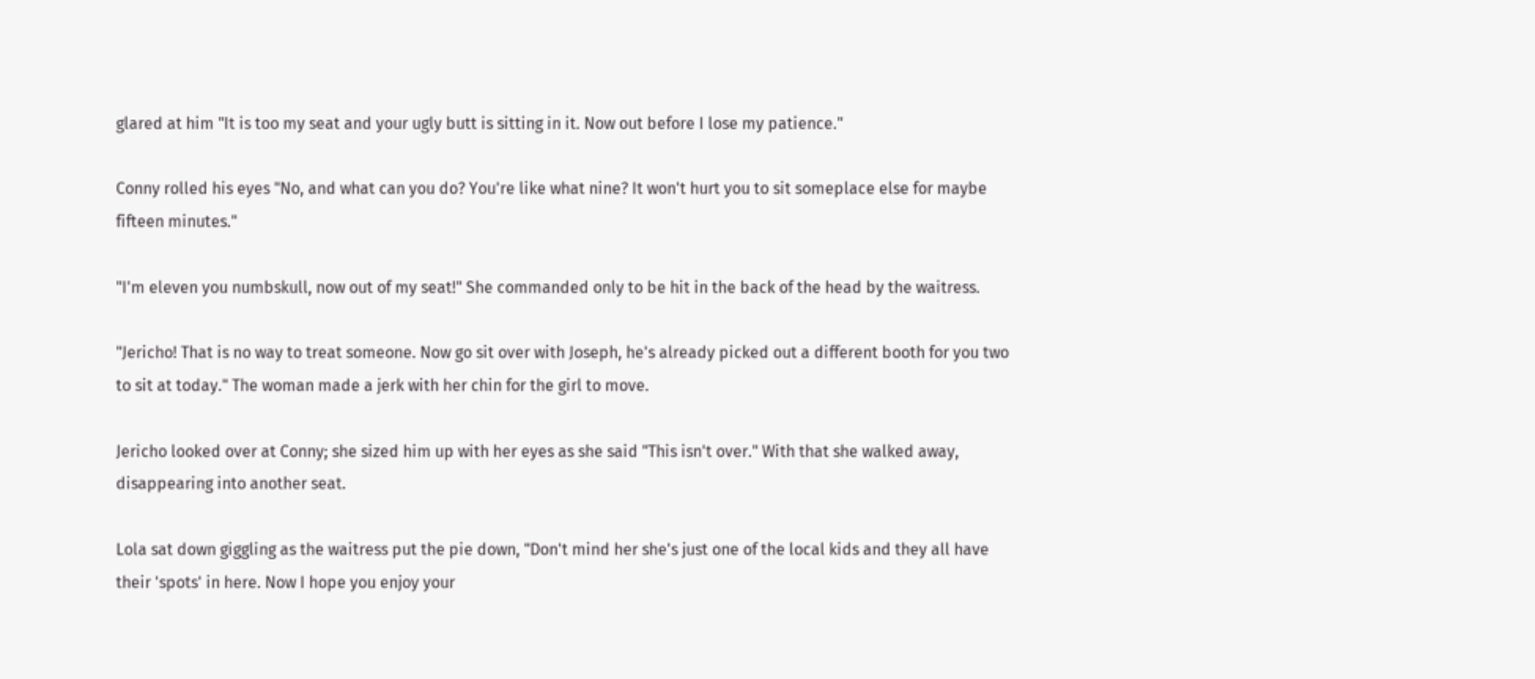glared at him "It is too my seat and your ugly butt is sitting in it. Now out before I lose my patience."

Conny rolled his eyes "No, and what can you do? You're like what nine? It won't hurt you to sit someplace else for maybe fifteen minutes."

"I'm eleven you numbskull, now out of my seat!" She commanded only to be hit in the back of the head by the waitress.

"Jericho! That is no way to treat someone. Now go sit over with Joseph, he's already picked out a different booth for you two to sit at today." The woman made a jerk with her chin for the girl to move.

Jericho looked over at Conny; she sized him up with her eyes as she said "This isn't over." With that she walked away, disappearing into another seat.

Lola sat down giggling as the waitress put the pie down, "Don't mind her she's just one of the local kids and they all have their 'spots' in here. Now I hope you enjoy your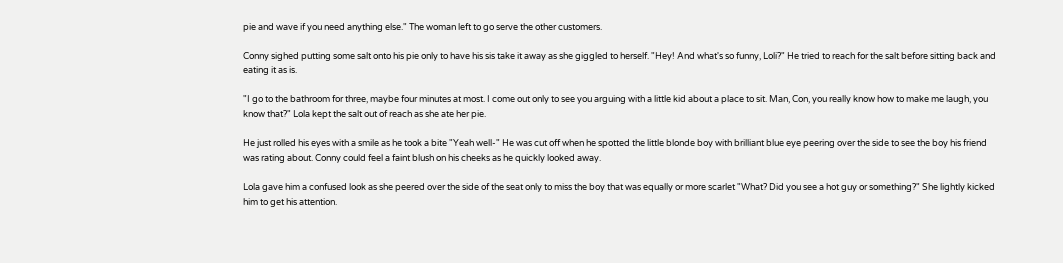pie and wave if you need anything else." The woman left to go serve the other customers.

Conny sighed putting some salt onto his pie only to have his sis take it away as she giggled to herself. "Hey! And what's so funny, Loli?" He tried to reach for the salt before sitting back and eating it as is.

"I go to the bathroom for three, maybe four minutes at most. I come out only to see you arguing with a little kid about a place to sit. Man, Con, you really know how to make me laugh, you know that?" Lola kept the salt out of reach as she ate her pie.

He just rolled his eyes with a smile as he took a bite "Yeah well-" He was cut off when he spotted the little blonde boy with brilliant blue eye peering over the side to see the boy his friend was rating about. Conny could feel a faint blush on his cheeks as he quickly looked away.

Lola gave him a confused look as she peered over the side of the seat only to miss the boy that was equally or more scarlet "What? Did you see a hot guy or something?" She lightly kicked him to get his attention.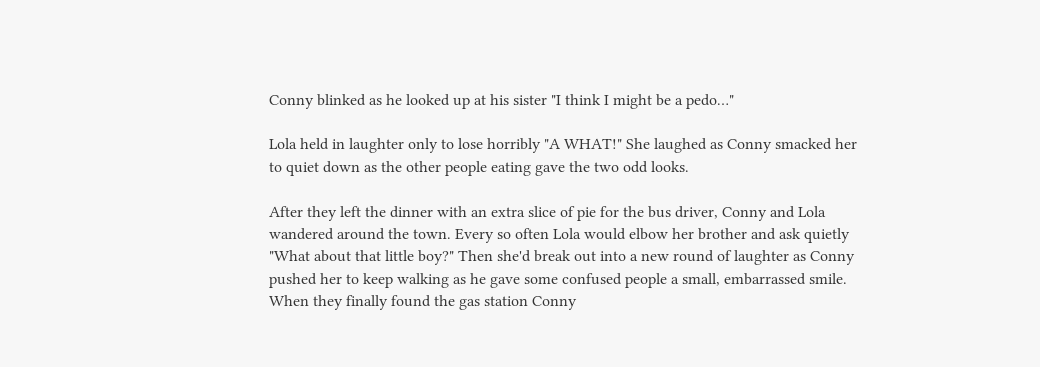Conny blinked as he looked up at his sister "I think I might be a pedo…"

Lola held in laughter only to lose horribly "A WHAT!" She laughed as Conny smacked her to quiet down as the other people eating gave the two odd looks.

After they left the dinner with an extra slice of pie for the bus driver, Conny and Lola wandered around the town. Every so often Lola would elbow her brother and ask quietly "What about that little boy?" Then she'd break out into a new round of laughter as Conny pushed her to keep walking as he gave some confused people a small, embarrassed smile. When they finally found the gas station Conny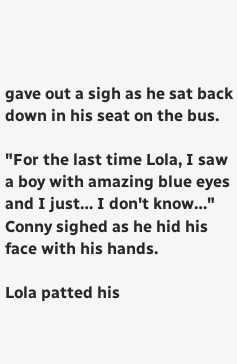gave out a sigh as he sat back down in his seat on the bus.

"For the last time Lola, I saw a boy with amazing blue eyes and I just… I don't know…" Conny sighed as he hid his face with his hands.

Lola patted his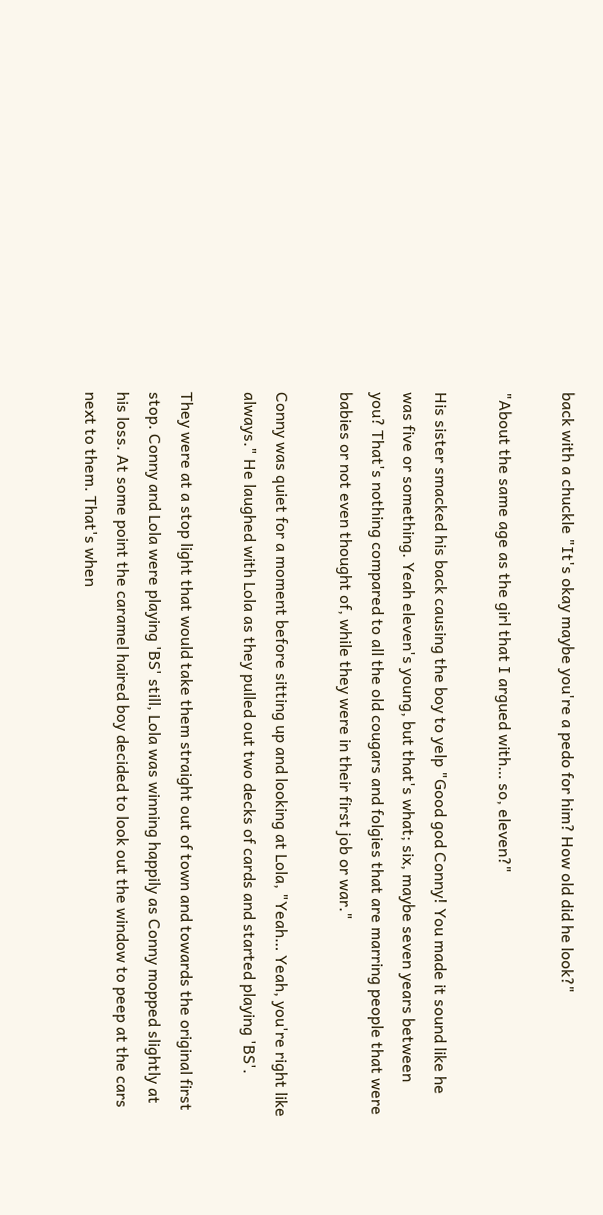back with a chuckle "It's okay maybe you're a pedo for him? How old did he look?"

"About the same age as the girl that I argued with… so, eleven?"

His sister smacked his back causing the boy to yelp "Good god Conny! You made it sound like he was five or something. Yeah eleven's young, but that's what; six, maybe seven years between you? That's nothing compared to all the old cougars and folgies that are marring people that were babies or not even thought of, while they were in their first job or war."

Conny was quiet for a moment before sitting up and looking at Lola, "Yeah… Yeah, you're right like always." He laughed with Lola as they pulled out two decks of cards and started playing 'BS'.

They were at a stop light that would take them straight out of town and towards the original first stop. Conny and Lola were playing 'BS' still, Lola was winning happily as Conny mopped slightly at his loss. At some point the caramel haired boy decided to look out the window to peep at the cars next to them. That's when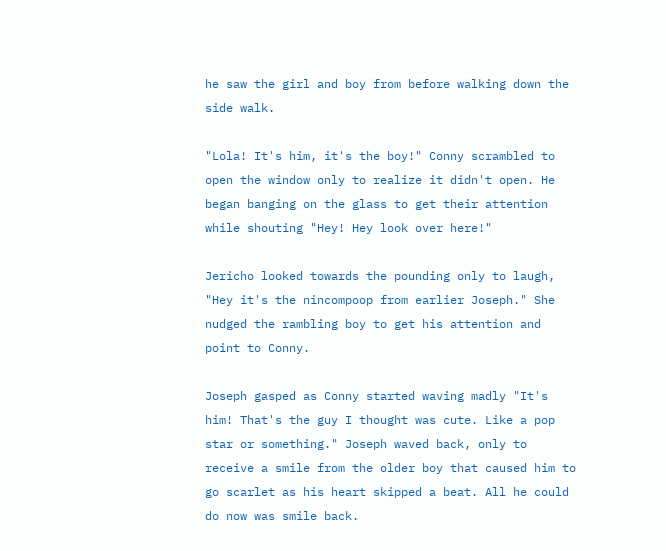he saw the girl and boy from before walking down the side walk.

"Lola! It's him, it's the boy!" Conny scrambled to open the window only to realize it didn't open. He began banging on the glass to get their attention while shouting "Hey! Hey look over here!"

Jericho looked towards the pounding only to laugh, "Hey it's the nincompoop from earlier Joseph." She nudged the rambling boy to get his attention and point to Conny.

Joseph gasped as Conny started waving madly "It's him! That's the guy I thought was cute. Like a pop star or something." Joseph waved back, only to receive a smile from the older boy that caused him to go scarlet as his heart skipped a beat. All he could do now was smile back.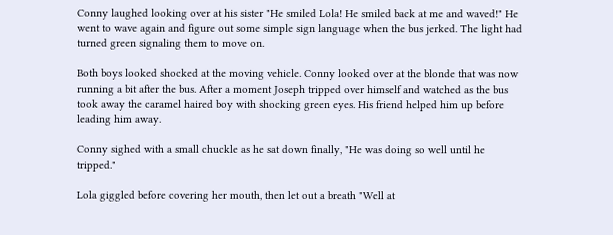Conny laughed looking over at his sister "He smiled Lola! He smiled back at me and waved!" He went to wave again and figure out some simple sign language when the bus jerked. The light had turned green signaling them to move on.

Both boys looked shocked at the moving vehicle. Conny looked over at the blonde that was now running a bit after the bus. After a moment Joseph tripped over himself and watched as the bus took away the caramel haired boy with shocking green eyes. His friend helped him up before leading him away.

Conny sighed with a small chuckle as he sat down finally, "He was doing so well until he tripped."

Lola giggled before covering her mouth, then let out a breath "Well at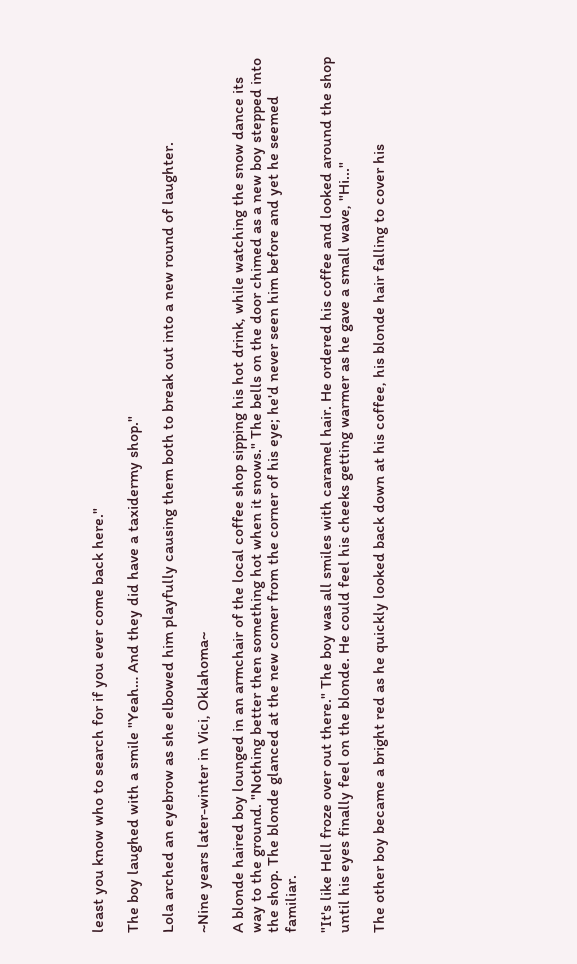least you know who to search for if you ever come back here."

The boy laughed with a smile "Yeah… And they did have a taxidermy shop."

Lola arched an eyebrow as she elbowed him playfully causing them both to break out into a new round of laughter.

~Nine years later-winter in Vici, Oklahoma~

A blonde haired boy lounged in an armchair of the local coffee shop sipping his hot drink, while watching the snow dance its way to the ground. "Nothing better then something hot when it snows." The bells on the door chimed as a new boy stepped into the shop. The blonde glanced at the new comer from the corner of his eye; he'd never seen him before and yet he seemed familiar.

"It's like Hell froze over out there." The boy was all smiles with caramel hair. He ordered his coffee and looked around the shop until his eyes finally feel on the blonde. He could feel his cheeks getting warmer as he gave a small wave, "Hi..."

The other boy became a bright red as he quickly looked back down at his coffee, his blonde hair falling to cover his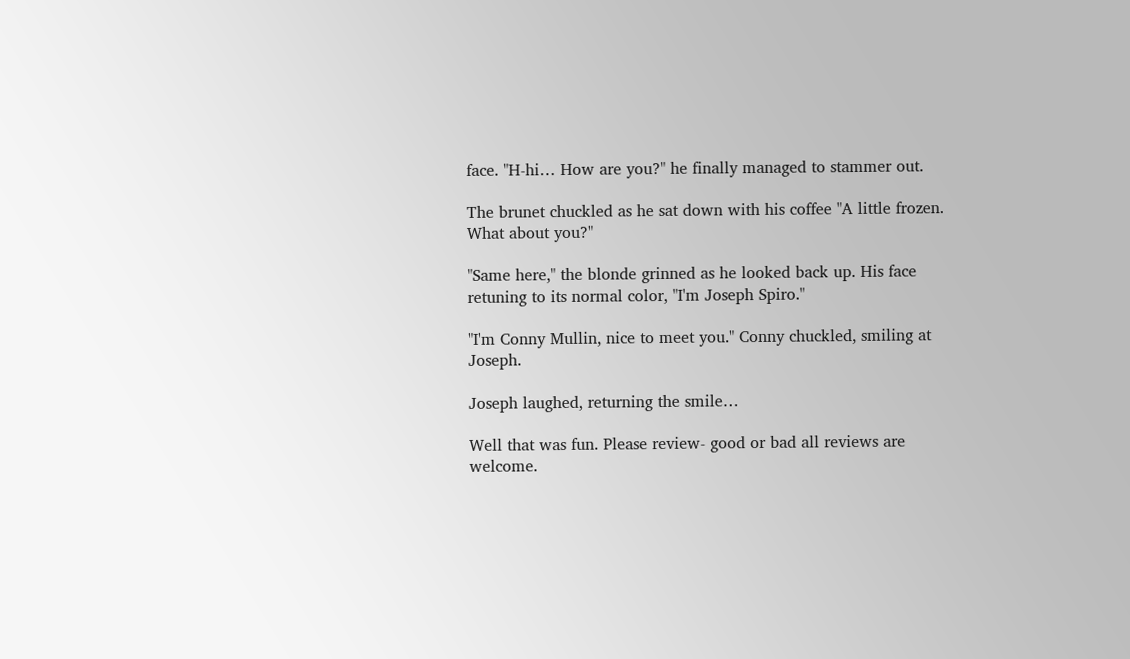face. "H-hi… How are you?" he finally managed to stammer out.

The brunet chuckled as he sat down with his coffee "A little frozen. What about you?"

"Same here," the blonde grinned as he looked back up. His face retuning to its normal color, "I'm Joseph Spiro."

"I'm Conny Mullin, nice to meet you." Conny chuckled, smiling at Joseph.

Joseph laughed, returning the smile…

Well that was fun. Please review- good or bad all reviews are welcome.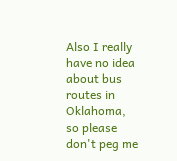Also I really have no idea about bus routes in Oklahoma, so please don't peg me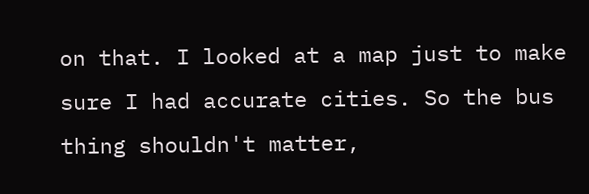on that. I looked at a map just to make sure I had accurate cities. So the bus thing shouldn't matter,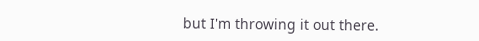but I'm throwing it out there.